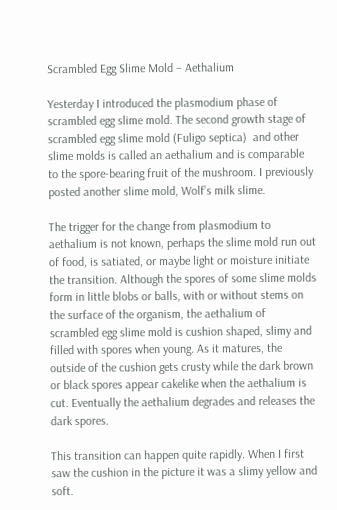Scrambled Egg Slime Mold – Aethalium

Yesterday I introduced the plasmodium phase of scrambled egg slime mold. The second growth stage of scrambled egg slime mold (Fuligo septica)  and other slime molds is called an aethalium and is comparable to the spore-bearing fruit of the mushroom. I previously posted another slime mold, Wolf’s milk slime.

The trigger for the change from plasmodium to aethalium is not known, perhaps the slime mold run out of food, is satiated, or maybe light or moisture initiate the transition. Although the spores of some slime molds form in little blobs or balls, with or without stems on the surface of the organism, the aethalium of scrambled egg slime mold is cushion shaped, slimy and filled with spores when young. As it matures, the outside of the cushion gets crusty while the dark brown or black spores appear cakelike when the aethalium is cut. Eventually the aethalium degrades and releases the dark spores.

This transition can happen quite rapidly. When I first saw the cushion in the picture it was a slimy yellow and soft.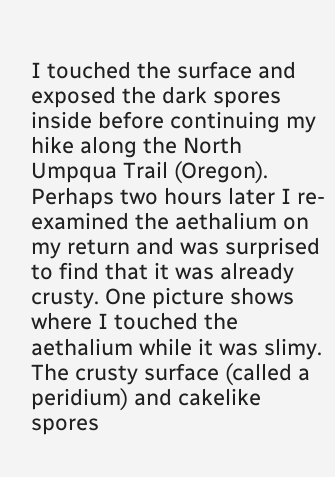I touched the surface and exposed the dark spores inside before continuing my hike along the North Umpqua Trail (Oregon).  Perhaps two hours later I re-examined the aethalium on my return and was surprised to find that it was already crusty. One picture shows where I touched the aethalium while it was slimy. The crusty surface (called a peridium) and cakelike spores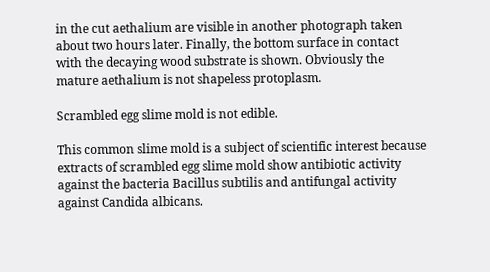in the cut aethalium are visible in another photograph taken about two hours later. Finally, the bottom surface in contact with the decaying wood substrate is shown. Obviously the mature aethalium is not shapeless protoplasm.

Scrambled egg slime mold is not edible.

This common slime mold is a subject of scientific interest because extracts of scrambled egg slime mold show antibiotic activity against the bacteria Bacillus subtilis and antifungal activity against Candida albicans.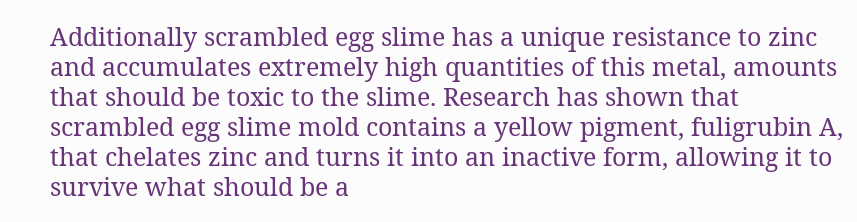Additionally scrambled egg slime has a unique resistance to zinc and accumulates extremely high quantities of this metal, amounts that should be toxic to the slime. Research has shown that scrambled egg slime mold contains a yellow pigment, fuligrubin A, that chelates zinc and turns it into an inactive form, allowing it to survive what should be a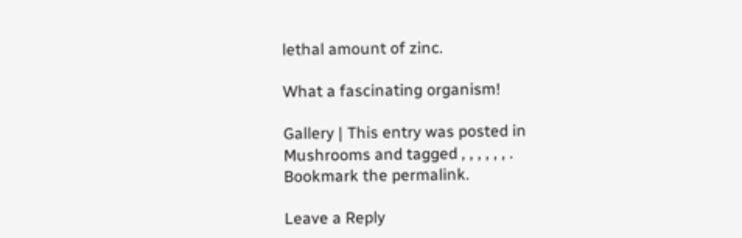lethal amount of zinc.

What a fascinating organism!

Gallery | This entry was posted in Mushrooms and tagged , , , , , , . Bookmark the permalink.

Leave a Reply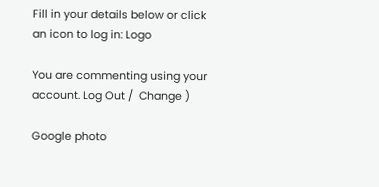Fill in your details below or click an icon to log in: Logo

You are commenting using your account. Log Out /  Change )

Google photo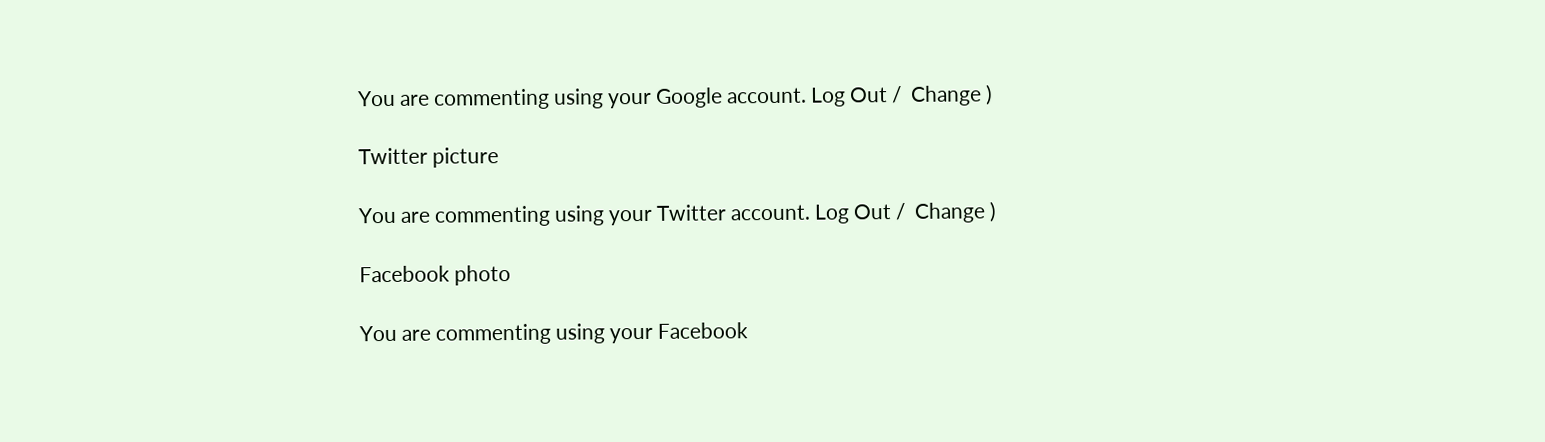You are commenting using your Google account. Log Out /  Change )

Twitter picture

You are commenting using your Twitter account. Log Out /  Change )

Facebook photo

You are commenting using your Facebook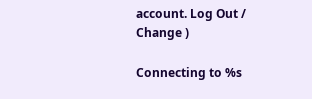account. Log Out /  Change )

Connecting to %s